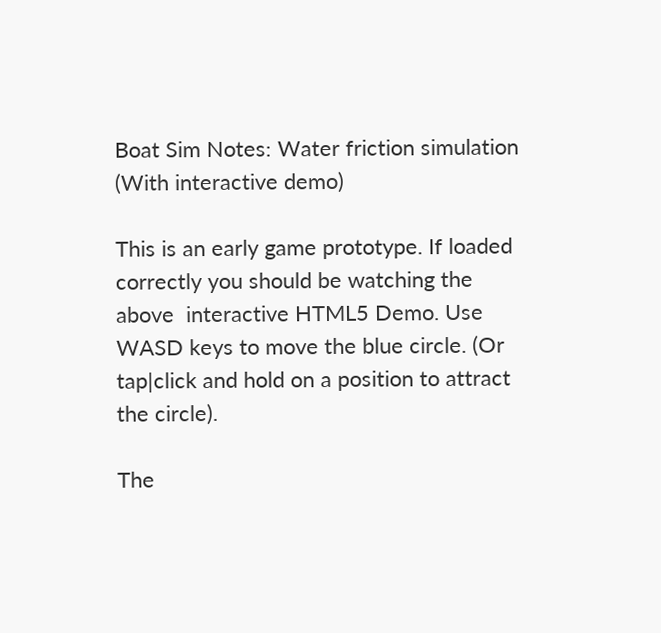Boat Sim Notes: Water friction simulation (With interactive demo)

This is an early game prototype. If loaded correctly you should be watching the above  interactive HTML5 Demo. Use WASD keys to move the blue circle. (Or tap|click and hold on a position to attract the circle).

The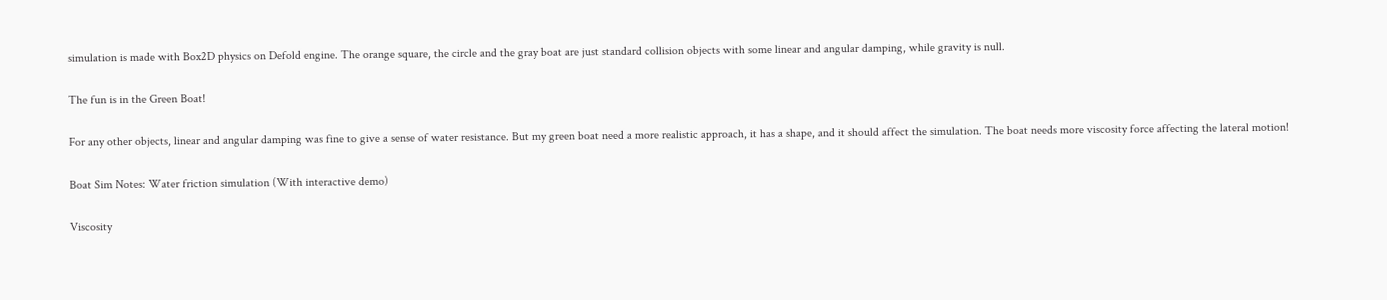simulation is made with Box2D physics on Defold engine. The orange square, the circle and the gray boat are just standard collision objects with some linear and angular damping, while gravity is null.

The fun is in the Green Boat!

For any other objects, linear and angular damping was fine to give a sense of water resistance. But my green boat need a more realistic approach, it has a shape, and it should affect the simulation. The boat needs more viscosity force affecting the lateral motion!

Boat Sim Notes: Water friction simulation (With interactive demo)

Viscosity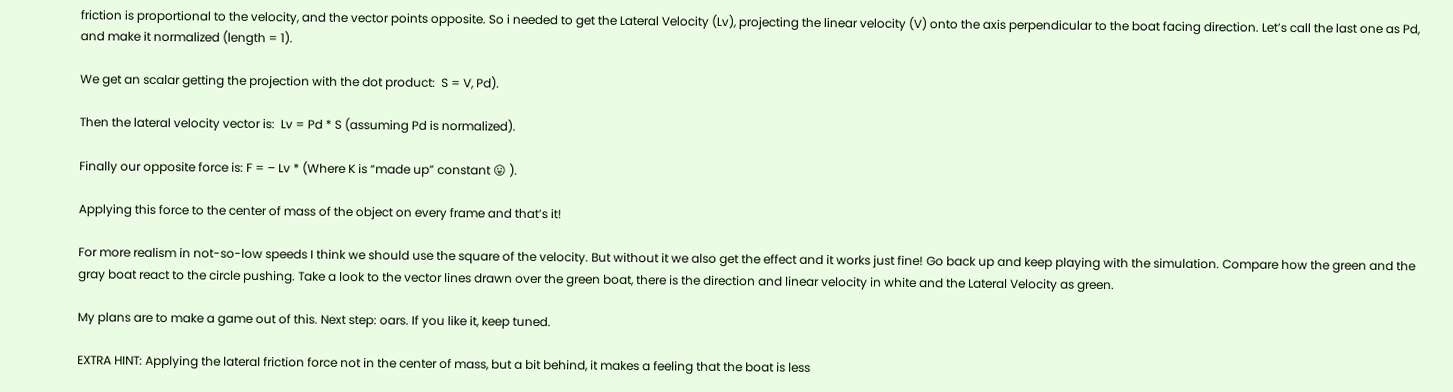friction is proportional to the velocity, and the vector points opposite. So i needed to get the Lateral Velocity (Lv), projecting the linear velocity (V) onto the axis perpendicular to the boat facing direction. Let’s call the last one as Pd, and make it normalized (length = 1).

We get an scalar getting the projection with the dot product:  S = V, Pd).

Then the lateral velocity vector is:  Lv = Pd * S (assuming Pd is normalized).

Finally our opposite force is: F = – Lv * (Where K is “made up” constant 😛 ).

Applying this force to the center of mass of the object on every frame and that’s it!

For more realism in not-so-low speeds I think we should use the square of the velocity. But without it we also get the effect and it works just fine! Go back up and keep playing with the simulation. Compare how the green and the gray boat react to the circle pushing. Take a look to the vector lines drawn over the green boat, there is the direction and linear velocity in white and the Lateral Velocity as green.

My plans are to make a game out of this. Next step: oars. If you like it, keep tuned.

EXTRA HINT: Applying the lateral friction force not in the center of mass, but a bit behind, it makes a feeling that the boat is less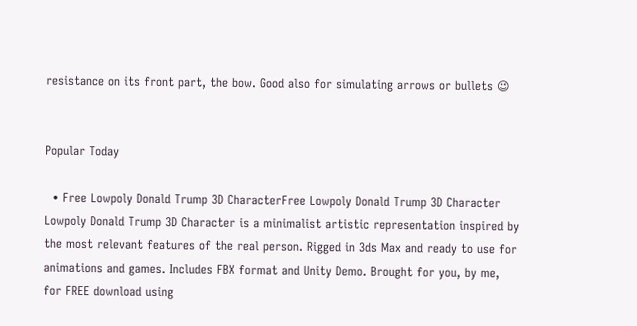resistance on its front part, the bow. Good also for simulating arrows or bullets 😉


Popular Today

  • Free Lowpoly Donald Trump 3D CharacterFree Lowpoly Donald Trump 3D Character Lowpoly Donald Trump 3D Character is a minimalist artistic representation inspired by the most relevant features of the real person. Rigged in 3ds Max and ready to use for animations and games. Includes FBX format and Unity Demo. Brought for you, by me, for FREE download using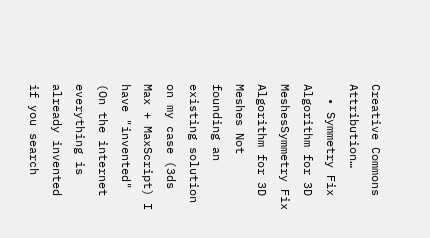Creative Commons Attribution…
  • Symmetry Fix Algorithm for 3D MeshesSymmetry Fix Algorithm for 3D Meshes Not founding an existing solution on my case (3ds Max + MaxScript) I have "invented" (On the internet everything is already invented if you search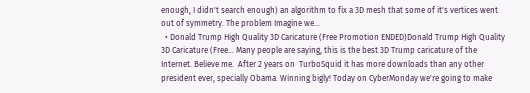enough, I didn't search enough) an algorithm to fix a 3D mesh that some of it's vertices went out of symmetry. The problem Imagine we…
  • Donald Trump High Quality 3D Caricature (Free Promotion ENDED)Donald Trump High Quality 3D Caricature (Free… Many people are saying, this is the best 3D Trump caricature of the Internet. Believe me.  After 2 years on  TurboSquid it has more downloads than any other president ever, specially Obama. Winning bigly! Today on CyberMonday we're going to make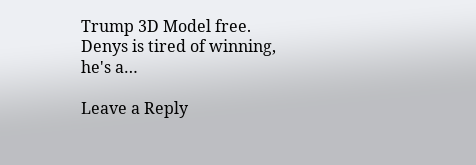Trump 3D Model free. Denys is tired of winning, he's a…

Leave a Reply